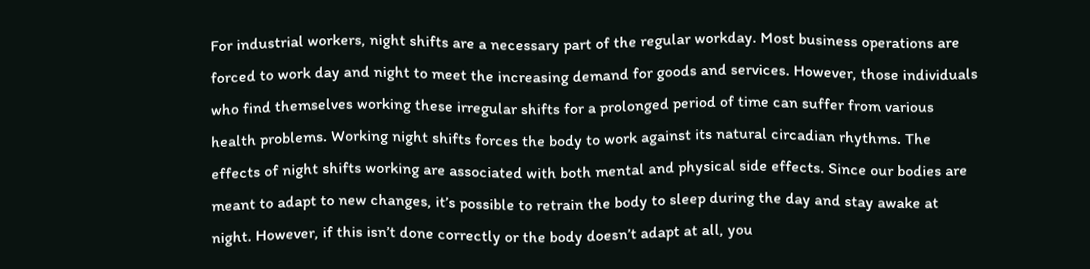For industrial workers, night shifts are a necessary part of the regular workday. Most business operations are forced to work day and night to meet the increasing demand for goods and services. However, those individuals who find themselves working these irregular shifts for a prolonged period of time can suffer from various health problems. Working night shifts forces the body to work against its natural circadian rhythms. The effects of night shifts working are associated with both mental and physical side effects. Since our bodies are meant to adapt to new changes, it’s possible to retrain the body to sleep during the day and stay awake at night. However, if this isn’t done correctly or the body doesn’t adapt at all, you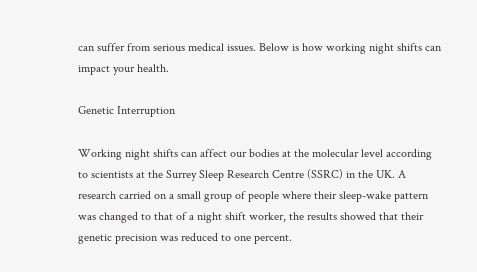can suffer from serious medical issues. Below is how working night shifts can impact your health.

Genetic Interruption

Working night shifts can affect our bodies at the molecular level according to scientists at the Surrey Sleep Research Centre (SSRC) in the UK. A research carried on a small group of people where their sleep-wake pattern was changed to that of a night shift worker, the results showed that their genetic precision was reduced to one percent.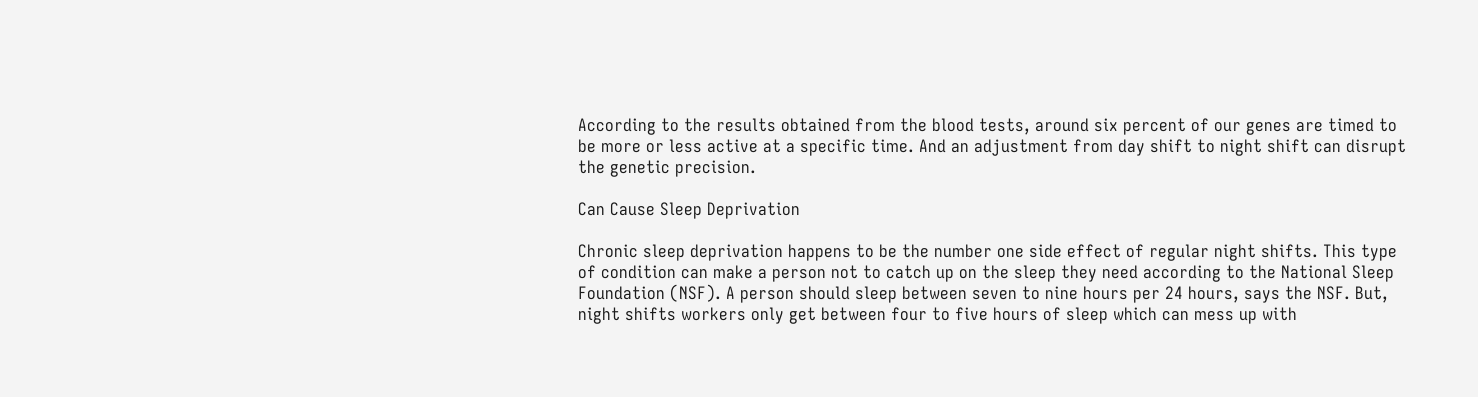According to the results obtained from the blood tests, around six percent of our genes are timed to be more or less active at a specific time. And an adjustment from day shift to night shift can disrupt the genetic precision.

Can Cause Sleep Deprivation

Chronic sleep deprivation happens to be the number one side effect of regular night shifts. This type of condition can make a person not to catch up on the sleep they need according to the National Sleep Foundation (NSF). A person should sleep between seven to nine hours per 24 hours, says the NSF. But, night shifts workers only get between four to five hours of sleep which can mess up with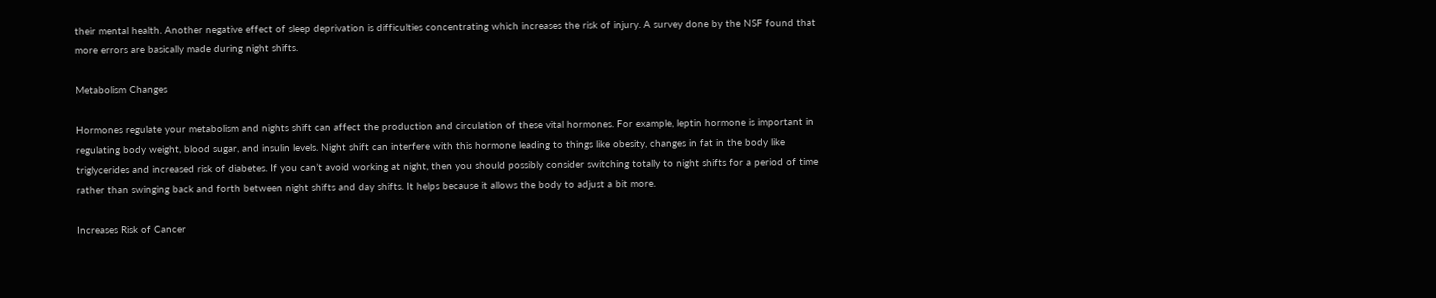their mental health. Another negative effect of sleep deprivation is difficulties concentrating which increases the risk of injury. A survey done by the NSF found that more errors are basically made during night shifts.

Metabolism Changes

Hormones regulate your metabolism and nights shift can affect the production and circulation of these vital hormones. For example, leptin hormone is important in regulating body weight, blood sugar, and insulin levels. Night shift can interfere with this hormone leading to things like obesity, changes in fat in the body like triglycerides and increased risk of diabetes. If you can’t avoid working at night, then you should possibly consider switching totally to night shifts for a period of time rather than swinging back and forth between night shifts and day shifts. It helps because it allows the body to adjust a bit more.

Increases Risk of Cancer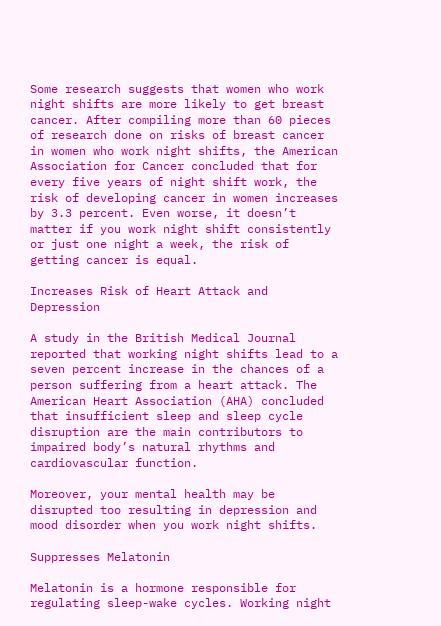Some research suggests that women who work night shifts are more likely to get breast cancer. After compiling more than 60 pieces of research done on risks of breast cancer in women who work night shifts, the American Association for Cancer concluded that for every five years of night shift work, the risk of developing cancer in women increases by 3.3 percent. Even worse, it doesn’t matter if you work night shift consistently or just one night a week, the risk of getting cancer is equal.

Increases Risk of Heart Attack and Depression

A study in the British Medical Journal reported that working night shifts lead to a seven percent increase in the chances of a person suffering from a heart attack. The American Heart Association (AHA) concluded that insufficient sleep and sleep cycle disruption are the main contributors to impaired body’s natural rhythms and cardiovascular function.

Moreover, your mental health may be disrupted too resulting in depression and mood disorder when you work night shifts.

Suppresses Melatonin

Melatonin is a hormone responsible for regulating sleep-wake cycles. Working night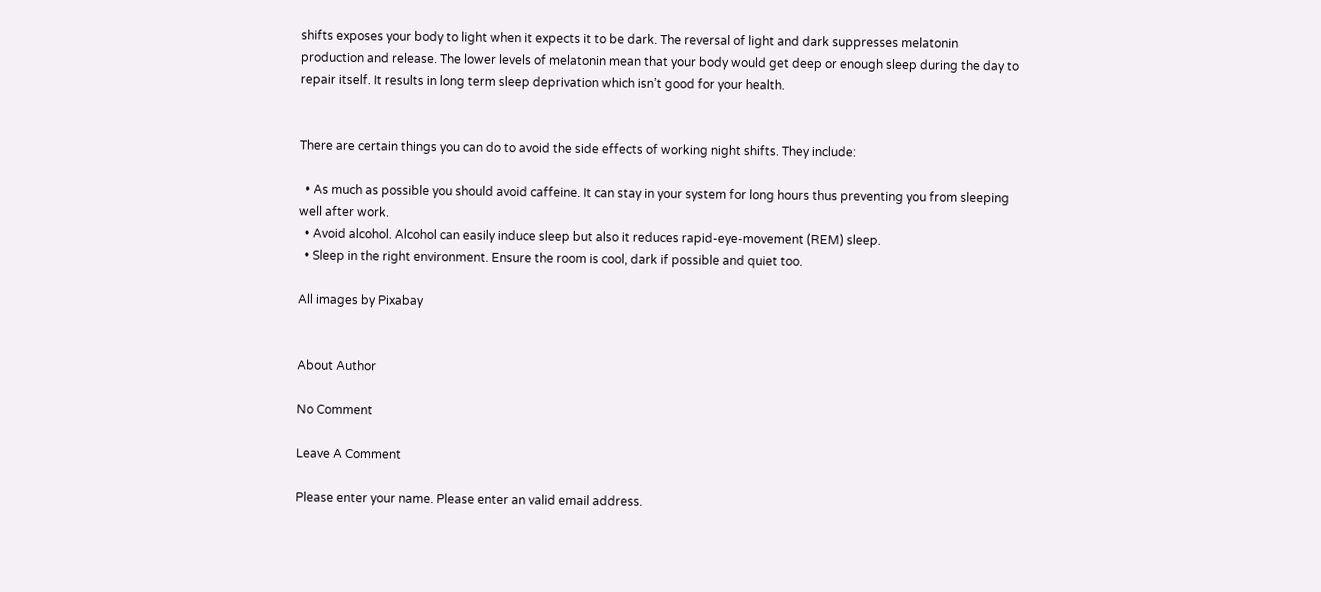shifts exposes your body to light when it expects it to be dark. The reversal of light and dark suppresses melatonin production and release. The lower levels of melatonin mean that your body would get deep or enough sleep during the day to repair itself. It results in long term sleep deprivation which isn’t good for your health.


There are certain things you can do to avoid the side effects of working night shifts. They include:

  • As much as possible you should avoid caffeine. It can stay in your system for long hours thus preventing you from sleeping well after work.
  • Avoid alcohol. Alcohol can easily induce sleep but also it reduces rapid-eye-movement (REM) sleep.
  • Sleep in the right environment. Ensure the room is cool, dark if possible and quiet too.

All images by Pixabay


About Author

No Comment

Leave A Comment

Please enter your name. Please enter an valid email address.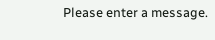Please enter a message.